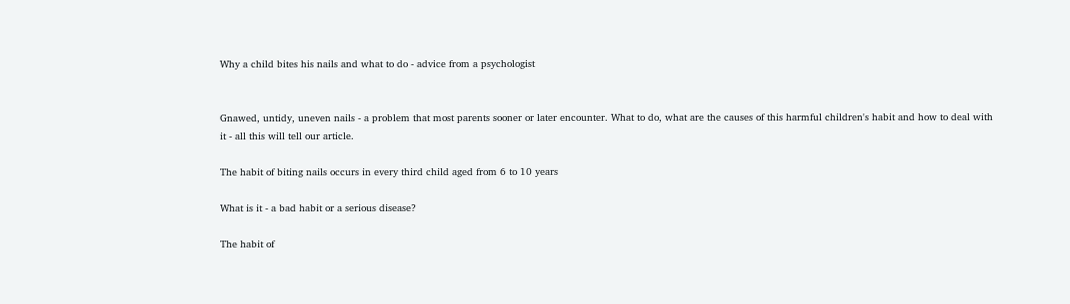Why a child bites his nails and what to do - advice from a psychologist


Gnawed, untidy, uneven nails - a problem that most parents sooner or later encounter. What to do, what are the causes of this harmful children's habit and how to deal with it - all this will tell our article.

The habit of biting nails occurs in every third child aged from 6 to 10 years

What is it - a bad habit or a serious disease?

The habit of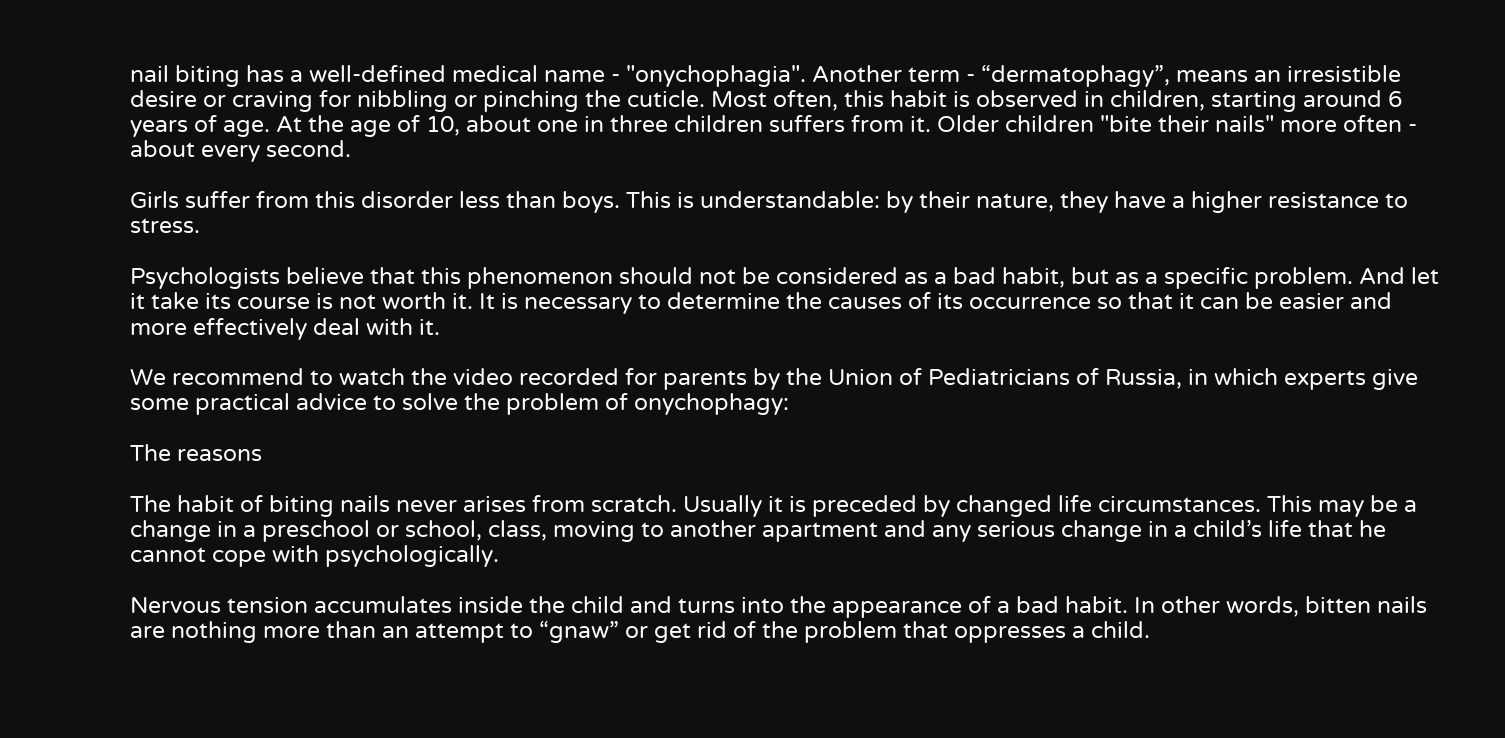nail biting has a well-defined medical name - "onychophagia". Another term - “dermatophagy”, means an irresistible desire or craving for nibbling or pinching the cuticle. Most often, this habit is observed in children, starting around 6 years of age. At the age of 10, about one in three children suffers from it. Older children "bite their nails" more often - about every second.

Girls suffer from this disorder less than boys. This is understandable: by their nature, they have a higher resistance to stress.

Psychologists believe that this phenomenon should not be considered as a bad habit, but as a specific problem. And let it take its course is not worth it. It is necessary to determine the causes of its occurrence so that it can be easier and more effectively deal with it.

We recommend to watch the video recorded for parents by the Union of Pediatricians of Russia, in which experts give some practical advice to solve the problem of onychophagy:

The reasons

The habit of biting nails never arises from scratch. Usually it is preceded by changed life circumstances. This may be a change in a preschool or school, class, moving to another apartment and any serious change in a child’s life that he cannot cope with psychologically.

Nervous tension accumulates inside the child and turns into the appearance of a bad habit. In other words, bitten nails are nothing more than an attempt to “gnaw” or get rid of the problem that oppresses a child.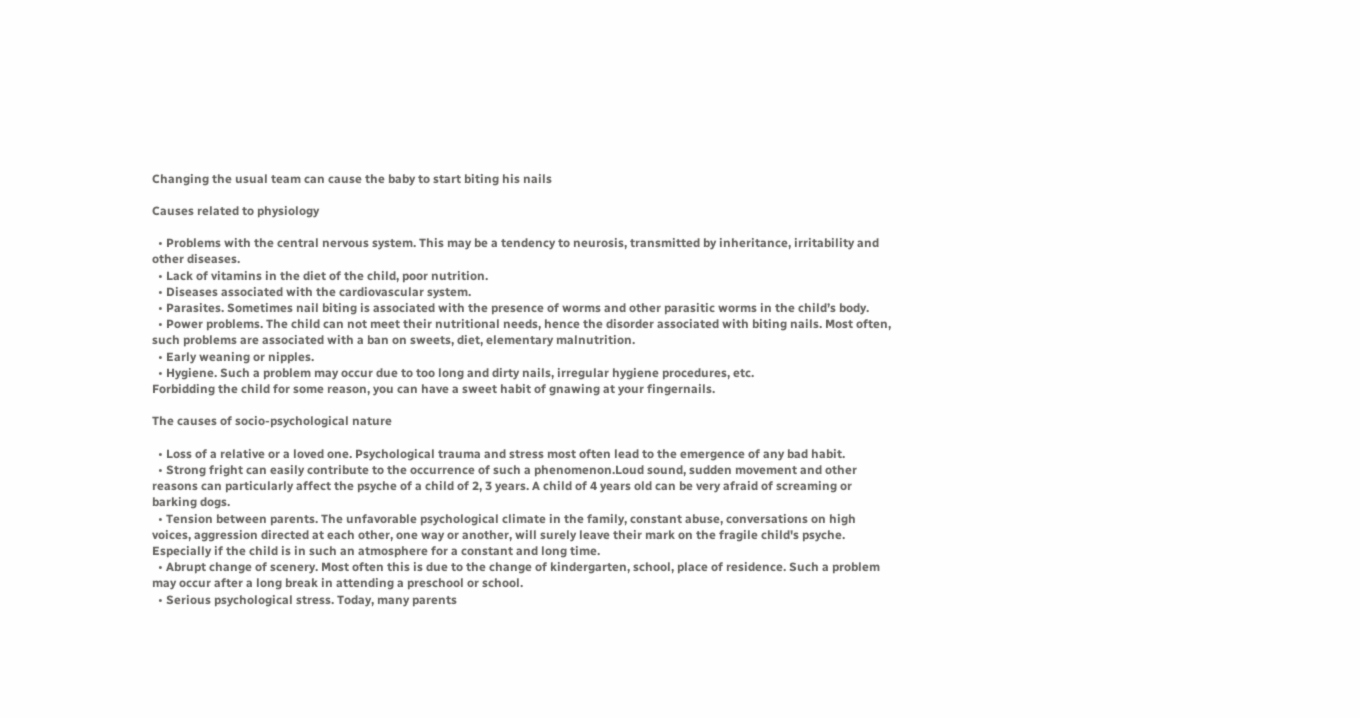Changing the usual team can cause the baby to start biting his nails

Causes related to physiology

  • Problems with the central nervous system. This may be a tendency to neurosis, transmitted by inheritance, irritability and other diseases.
  • Lack of vitamins in the diet of the child, poor nutrition.
  • Diseases associated with the cardiovascular system.
  • Parasites. Sometimes nail biting is associated with the presence of worms and other parasitic worms in the child’s body.
  • Power problems. The child can not meet their nutritional needs, hence the disorder associated with biting nails. Most often, such problems are associated with a ban on sweets, diet, elementary malnutrition.
  • Early weaning or nipples.
  • Hygiene. Such a problem may occur due to too long and dirty nails, irregular hygiene procedures, etc.
Forbidding the child for some reason, you can have a sweet habit of gnawing at your fingernails.

The causes of socio-psychological nature

  • Loss of a relative or a loved one. Psychological trauma and stress most often lead to the emergence of any bad habit.
  • Strong fright can easily contribute to the occurrence of such a phenomenon.Loud sound, sudden movement and other reasons can particularly affect the psyche of a child of 2, 3 years. A child of 4 years old can be very afraid of screaming or barking dogs.
  • Tension between parents. The unfavorable psychological climate in the family, constant abuse, conversations on high voices, aggression directed at each other, one way or another, will surely leave their mark on the fragile child's psyche. Especially if the child is in such an atmosphere for a constant and long time.
  • Abrupt change of scenery. Most often this is due to the change of kindergarten, school, place of residence. Such a problem may occur after a long break in attending a preschool or school.
  • Serious psychological stress. Today, many parents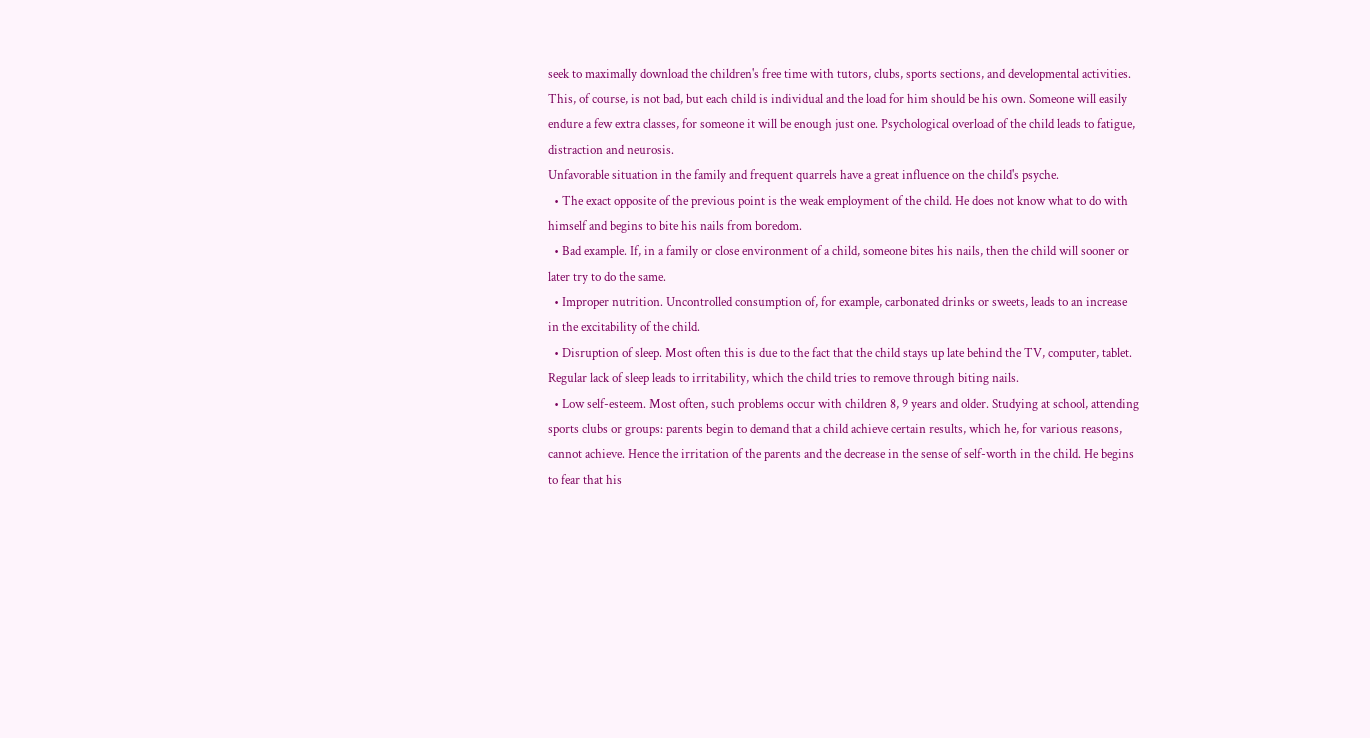seek to maximally download the children's free time with tutors, clubs, sports sections, and developmental activities. This, of course, is not bad, but each child is individual and the load for him should be his own. Someone will easily endure a few extra classes, for someone it will be enough just one. Psychological overload of the child leads to fatigue, distraction and neurosis.
Unfavorable situation in the family and frequent quarrels have a great influence on the child's psyche.
  • The exact opposite of the previous point is the weak employment of the child. He does not know what to do with himself and begins to bite his nails from boredom.
  • Bad example. If, in a family or close environment of a child, someone bites his nails, then the child will sooner or later try to do the same.
  • Improper nutrition. Uncontrolled consumption of, for example, carbonated drinks or sweets, leads to an increase in the excitability of the child.
  • Disruption of sleep. Most often this is due to the fact that the child stays up late behind the TV, computer, tablet. Regular lack of sleep leads to irritability, which the child tries to remove through biting nails.
  • Low self-esteem. Most often, such problems occur with children 8, 9 years and older. Studying at school, attending sports clubs or groups: parents begin to demand that a child achieve certain results, which he, for various reasons, cannot achieve. Hence the irritation of the parents and the decrease in the sense of self-worth in the child. He begins to fear that his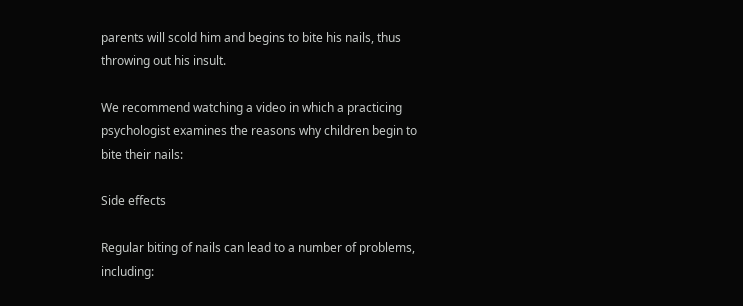parents will scold him and begins to bite his nails, thus throwing out his insult.

We recommend watching a video in which a practicing psychologist examines the reasons why children begin to bite their nails:

Side effects

Regular biting of nails can lead to a number of problems, including: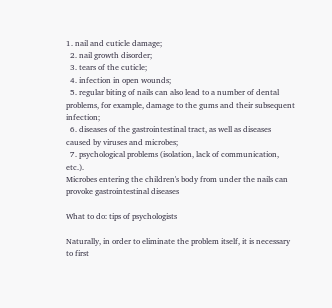1. nail and cuticle damage;
  2. nail growth disorder;
  3. tears of the cuticle;
  4. infection in open wounds;
  5. regular biting of nails can also lead to a number of dental problems, for example, damage to the gums and their subsequent infection;
  6. diseases of the gastrointestinal tract, as well as diseases caused by viruses and microbes;
  7. psychological problems (isolation, lack of communication, etc.).
Microbes entering the children's body from under the nails can provoke gastrointestinal diseases

What to do: tips of psychologists

Naturally, in order to eliminate the problem itself, it is necessary to first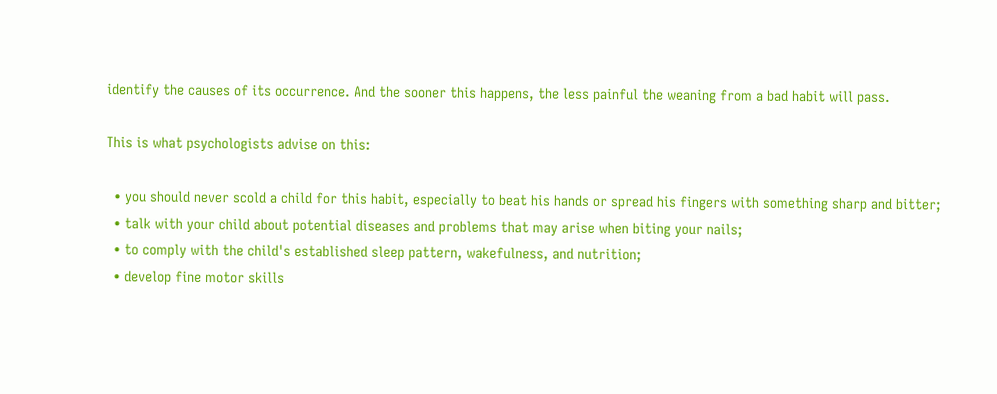identify the causes of its occurrence. And the sooner this happens, the less painful the weaning from a bad habit will pass.

This is what psychologists advise on this:

  • you should never scold a child for this habit, especially to beat his hands or spread his fingers with something sharp and bitter;
  • talk with your child about potential diseases and problems that may arise when biting your nails;
  • to comply with the child's established sleep pattern, wakefulness, and nutrition;
  • develop fine motor skills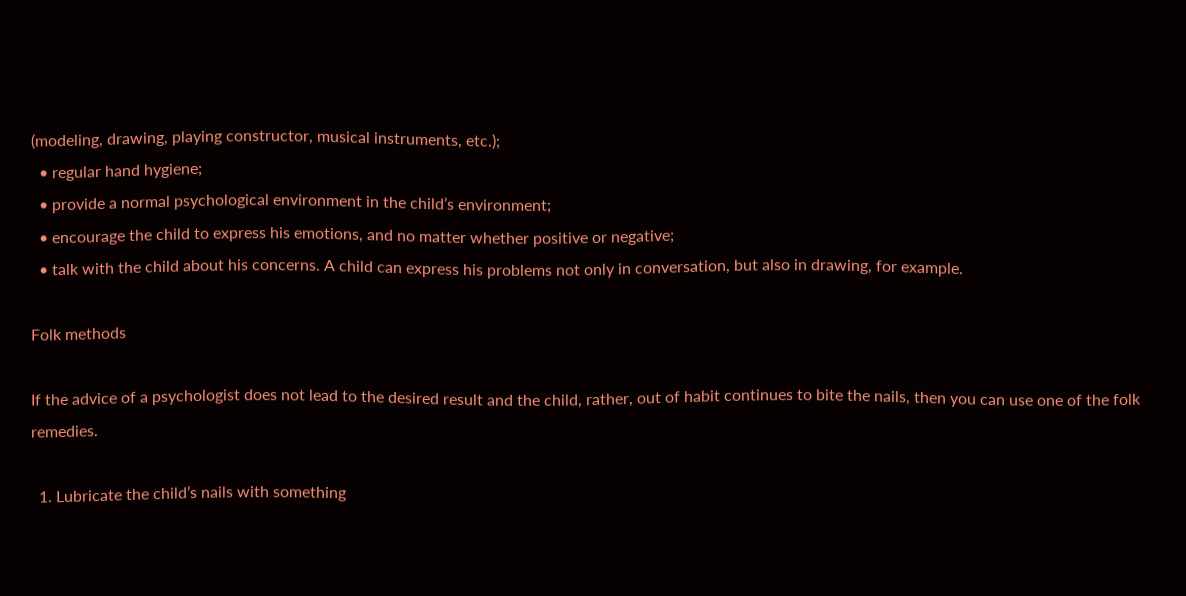(modeling, drawing, playing constructor, musical instruments, etc.);
  • regular hand hygiene;
  • provide a normal psychological environment in the child’s environment;
  • encourage the child to express his emotions, and no matter whether positive or negative;
  • talk with the child about his concerns. A child can express his problems not only in conversation, but also in drawing, for example.

Folk methods

If the advice of a psychologist does not lead to the desired result and the child, rather, out of habit continues to bite the nails, then you can use one of the folk remedies.

  1. Lubricate the child’s nails with something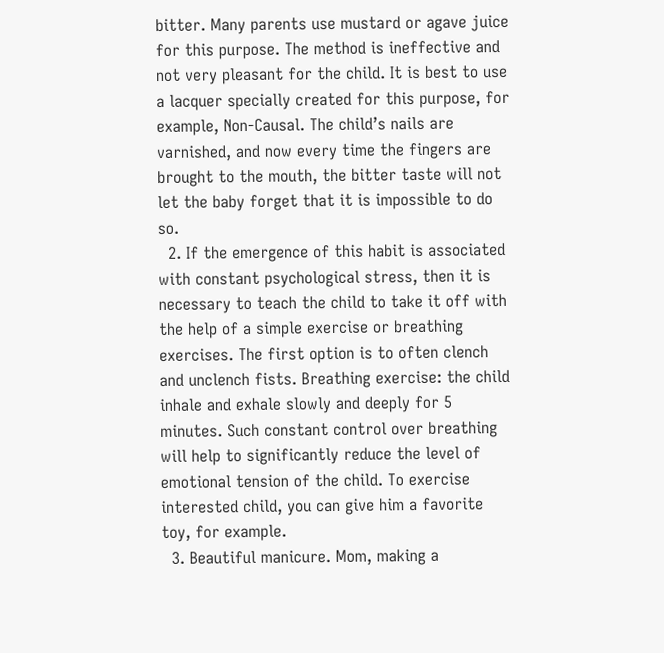bitter. Many parents use mustard or agave juice for this purpose. The method is ineffective and not very pleasant for the child. It is best to use a lacquer specially created for this purpose, for example, Non-Causal. The child’s nails are varnished, and now every time the fingers are brought to the mouth, the bitter taste will not let the baby forget that it is impossible to do so.
  2. If the emergence of this habit is associated with constant psychological stress, then it is necessary to teach the child to take it off with the help of a simple exercise or breathing exercises. The first option is to often clench and unclench fists. Breathing exercise: the child inhale and exhale slowly and deeply for 5 minutes. Such constant control over breathing will help to significantly reduce the level of emotional tension of the child. To exercise interested child, you can give him a favorite toy, for example.
  3. Beautiful manicure. Mom, making a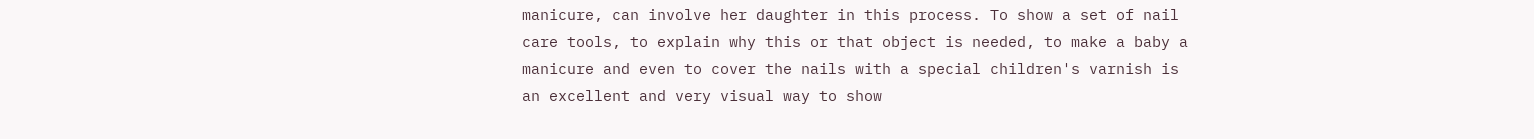manicure, can involve her daughter in this process. To show a set of nail care tools, to explain why this or that object is needed, to make a baby a manicure and even to cover the nails with a special children's varnish is an excellent and very visual way to show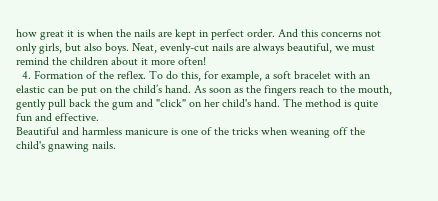how great it is when the nails are kept in perfect order. And this concerns not only girls, but also boys. Neat, evenly-cut nails are always beautiful, we must remind the children about it more often!
  4. Formation of the reflex. To do this, for example, a soft bracelet with an elastic can be put on the child’s hand. As soon as the fingers reach to the mouth, gently pull back the gum and "click" on her child's hand. The method is quite fun and effective.
Beautiful and harmless manicure is one of the tricks when weaning off the child's gnawing nails.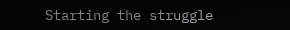Starting the struggle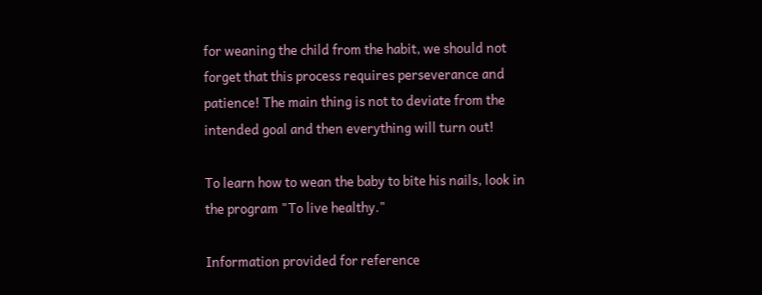for weaning the child from the habit, we should not forget that this process requires perseverance and patience! The main thing is not to deviate from the intended goal and then everything will turn out!

To learn how to wean the baby to bite his nails, look in the program "To live healthy."

Information provided for reference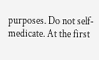purposes. Do not self-medicate. At the first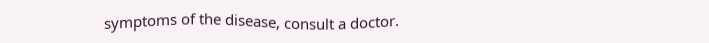symptoms of the disease, consult a doctor.